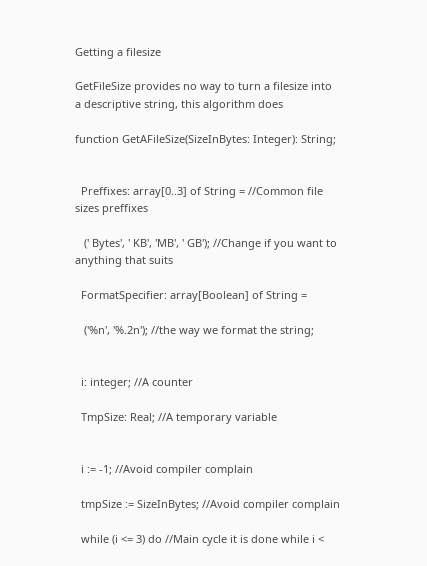Getting a filesize

GetFileSize provides no way to turn a filesize into a descriptive string, this algorithm does

function GetAFileSize(SizeInBytes: Integer): String;


  Preffixes: array[0..3] of String = //Common file sizes preffixes

   (' Bytes', ' KB', 'MB', ' GB'); //Change if you want to anything that suits

  FormatSpecifier: array[Boolean] of String =

   ('%n', '%.2n'); //the way we format the string;


  i: integer; //A counter

  TmpSize: Real; //A temporary variable


  i := -1; //Avoid compiler complain

  tmpSize := SizeInBytes; //Avoid compiler complain

  while (i <= 3) do //Main cycle it is done while i <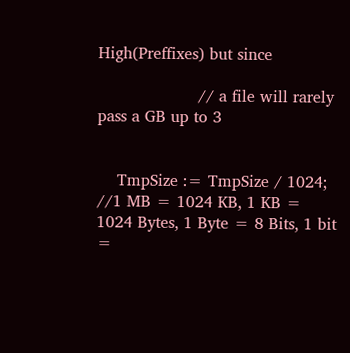High(Preffixes) but since

                    // a file will rarely pass a GB up to 3


    TmpSize := TmpSize / 1024; //1 MB = 1024 KB, 1 KB = 1024 Bytes, 1 Byte = 8 Bits, 1 bit =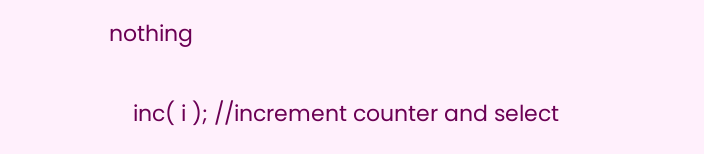nothing

    inc( i ); //increment counter and select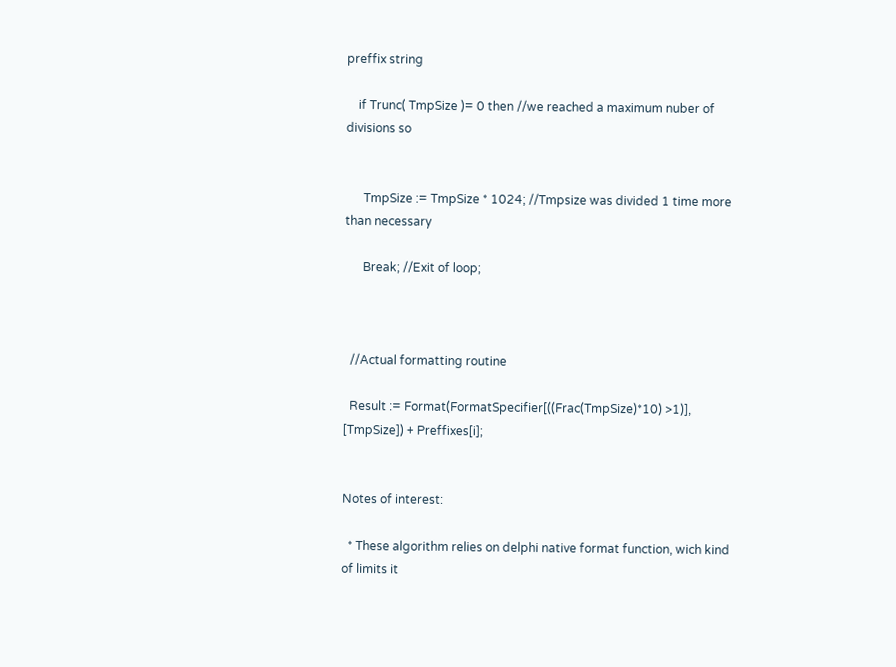preffix string

    if Trunc( TmpSize )= 0 then //we reached a maximum nuber of divisions so


      TmpSize := TmpSize * 1024; //Tmpsize was divided 1 time more than necessary

      Break; //Exit of loop;



  //Actual formatting routine

  Result := Format(FormatSpecifier[((Frac(TmpSize)*10) >1)], [TmpSize]) + Preffixes[i];


Notes of interest:

  * These algorithm relies on delphi native format function, wich kind of limits it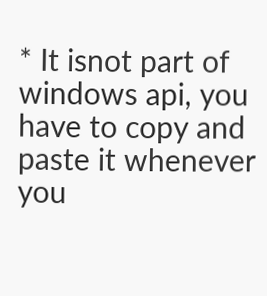* It isnot part of windows api, you have to copy and paste it whenever you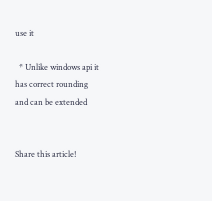use it

  * Unlike windows api it has correct rounding and can be extended


Share this article!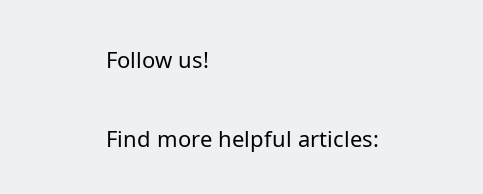Follow us!

Find more helpful articles: